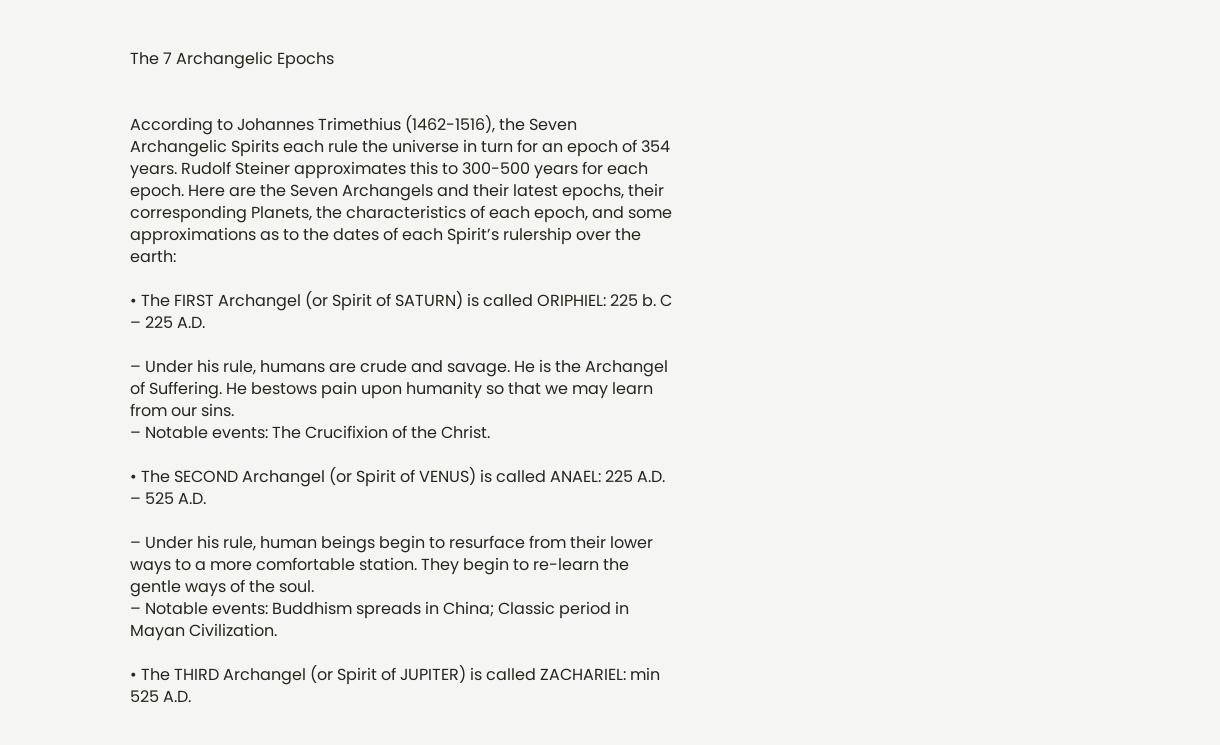The 7 Archangelic Epochs


According to Johannes Trimethius (1462-1516), the Seven Archangelic Spirits each rule the universe in turn for an epoch of 354 years. Rudolf Steiner approximates this to 300-500 years for each epoch. Here are the Seven Archangels and their latest epochs, their corresponding Planets, the characteristics of each epoch, and some approximations as to the dates of each Spirit’s rulership over the earth:

• The FIRST Archangel (or Spirit of SATURN) is called ORIPHIEL: 225 b. C – 225 A.D.

– Under his rule, humans are crude and savage. He is the Archangel of Suffering. He bestows pain upon humanity so that we may learn from our sins.
– Notable events: The Crucifixion of the Christ.

• The SECOND Archangel (or Spirit of VENUS) is called ANAEL: 225 A.D. – 525 A.D.

– Under his rule, human beings begin to resurface from their lower ways to a more comfortable station. They begin to re-learn the gentle ways of the soul.
– Notable events: Buddhism spreads in China; Classic period in Mayan Civilization.

• The THIRD Archangel (or Spirit of JUPITER) is called ZACHARIEL: min 525 A.D.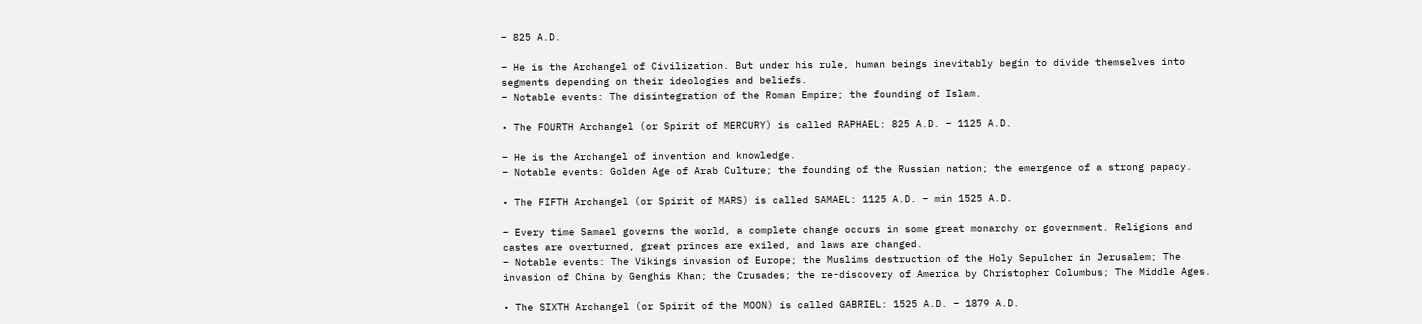– 825 A.D.

– He is the Archangel of Civilization. But under his rule, human beings inevitably begin to divide themselves into segments depending on their ideologies and beliefs.
– Notable events: The disintegration of the Roman Empire; the founding of Islam.

• The FOURTH Archangel (or Spirit of MERCURY) is called RAPHAEL: 825 A.D. – 1125 A.D.

– He is the Archangel of invention and knowledge.
– Notable events: Golden Age of Arab Culture; the founding of the Russian nation; the emergence of a strong papacy.

• The FIFTH Archangel (or Spirit of MARS) is called SAMAEL: 1125 A.D. – min 1525 A.D.

– Every time Samael governs the world, a complete change occurs in some great monarchy or government. Religions and castes are overturned, great princes are exiled, and laws are changed.
– Notable events: The Vikings invasion of Europe; the Muslims destruction of the Holy Sepulcher in Jerusalem; The invasion of China by Genghis Khan; the Crusades; the re-discovery of America by Christopher Columbus; The Middle Ages.

• The SIXTH Archangel (or Spirit of the MOON) is called GABRIEL: 1525 A.D. – 1879 A.D.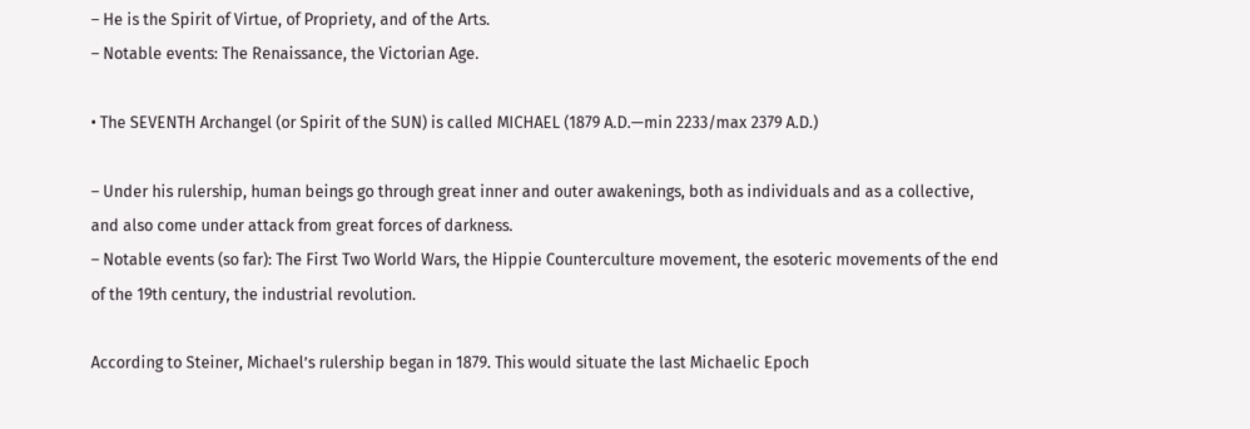– He is the Spirit of Virtue, of Propriety, and of the Arts.
– Notable events: The Renaissance, the Victorian Age.

• The SEVENTH Archangel (or Spirit of the SUN) is called MICHAEL (1879 A.D.—min 2233/max 2379 A.D.)

– Under his rulership, human beings go through great inner and outer awakenings, both as individuals and as a collective, and also come under attack from great forces of darkness.
– Notable events (so far): The First Two World Wars, the Hippie Counterculture movement, the esoteric movements of the end of the 19th century, the industrial revolution.

According to Steiner, Michael’s rulership began in 1879. This would situate the last Michaelic Epoch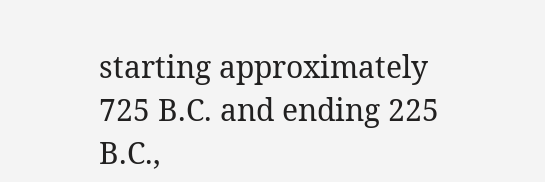starting approximately 725 B.C. and ending 225 B.C.,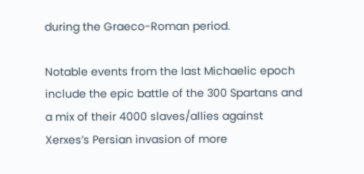during the Graeco-Roman period.

Notable events from the last Michaelic epoch include the epic battle of the 300 Spartans and a mix of their 4000 slaves/allies against Xerxes’s Persian invasion of more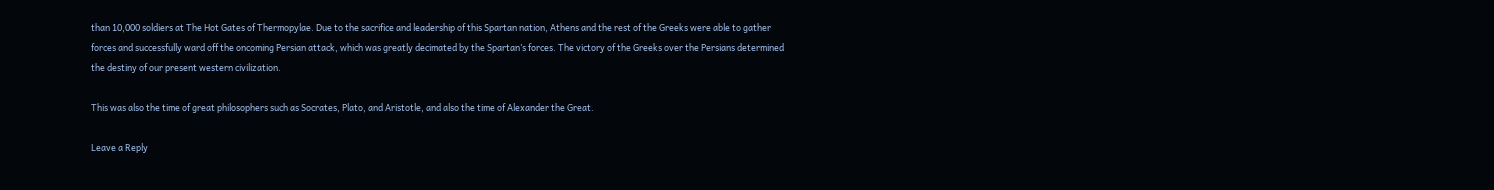than 10,000 soldiers at The Hot Gates of Thermopylae. Due to the sacrifice and leadership of this Spartan nation, Athens and the rest of the Greeks were able to gather forces and successfully ward off the oncoming Persian attack, which was greatly decimated by the Spartan’s forces. The victory of the Greeks over the Persians determined the destiny of our present western civilization.

This was also the time of great philosophers such as Socrates, Plato, and Aristotle, and also the time of Alexander the Great.

Leave a Reply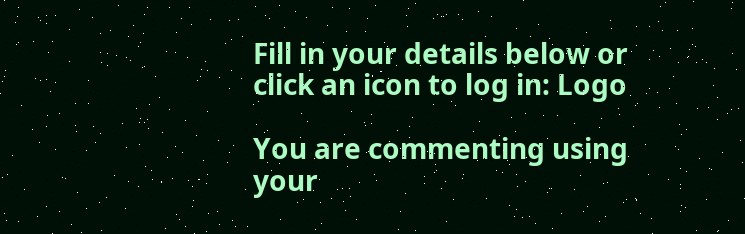Fill in your details below or click an icon to log in: Logo

You are commenting using your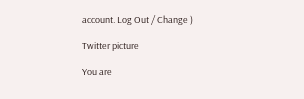account. Log Out / Change )

Twitter picture

You are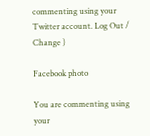commenting using your Twitter account. Log Out / Change )

Facebook photo

You are commenting using your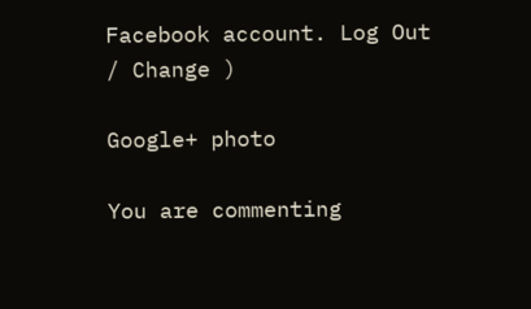Facebook account. Log Out / Change )

Google+ photo

You are commenting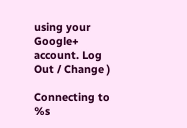using your Google+ account. Log Out / Change )

Connecting to %s